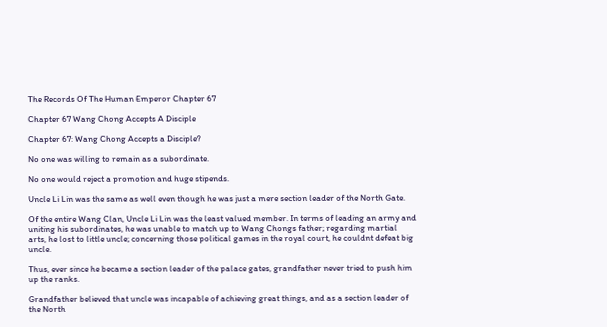The Records Of The Human Emperor Chapter 67

Chapter 67 Wang Chong Accepts A Disciple

Chapter 67: Wang Chong Accepts a Disciple?

No one was willing to remain as a subordinate.

No one would reject a promotion and huge stipends.

Uncle Li Lin was the same as well even though he was just a mere section leader of the North Gate.

Of the entire Wang Clan, Uncle Li Lin was the least valued member. In terms of leading an army and uniting his subordinates, he was unable to match up to Wang Chongs father; regarding martial arts, he lost to little uncle; concerning those political games in the royal court, he couldnt defeat big uncle.

Thus, ever since he became a section leader of the palace gates, grandfather never tried to push him up the ranks.

Grandfather believed that uncle was incapable of achieving great things, and as a section leader of the North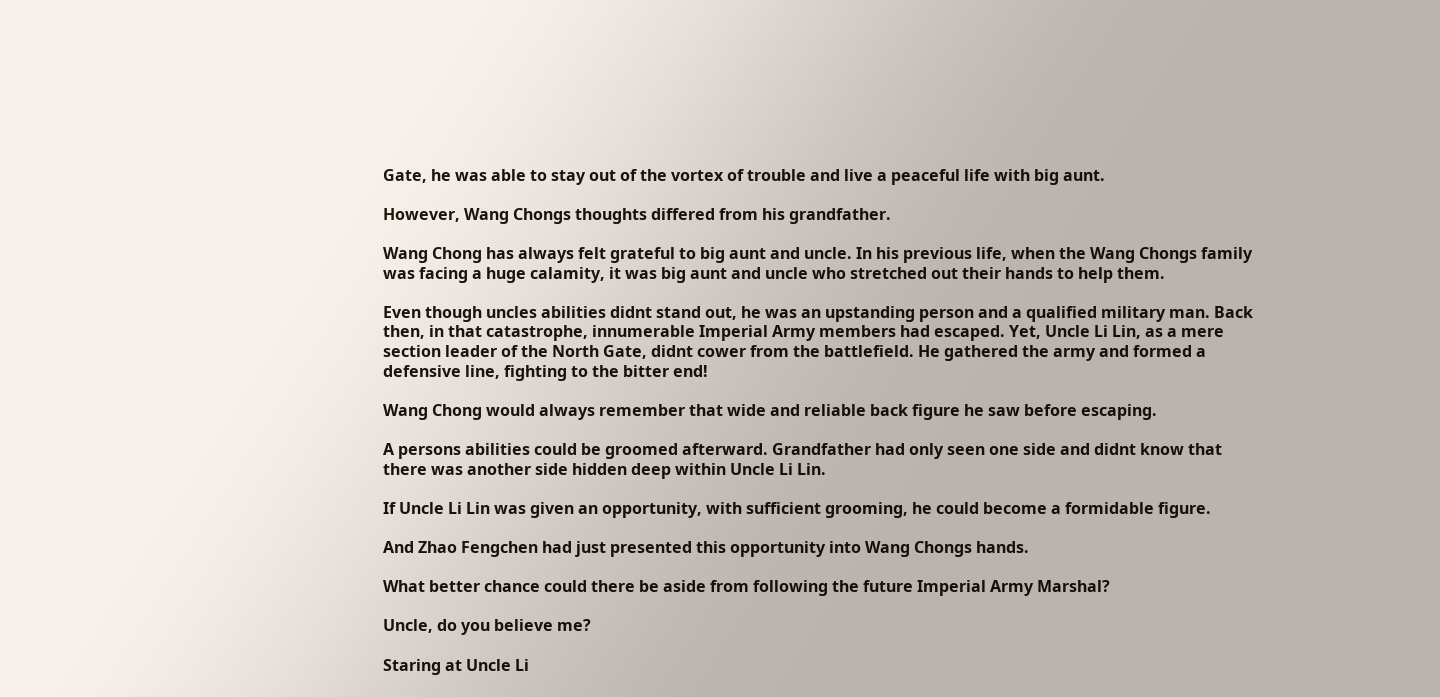Gate, he was able to stay out of the vortex of trouble and live a peaceful life with big aunt.

However, Wang Chongs thoughts differed from his grandfather.

Wang Chong has always felt grateful to big aunt and uncle. In his previous life, when the Wang Chongs family was facing a huge calamity, it was big aunt and uncle who stretched out their hands to help them.

Even though uncles abilities didnt stand out, he was an upstanding person and a qualified military man. Back then, in that catastrophe, innumerable Imperial Army members had escaped. Yet, Uncle Li Lin, as a mere section leader of the North Gate, didnt cower from the battlefield. He gathered the army and formed a defensive line, fighting to the bitter end!

Wang Chong would always remember that wide and reliable back figure he saw before escaping.

A persons abilities could be groomed afterward. Grandfather had only seen one side and didnt know that there was another side hidden deep within Uncle Li Lin.

If Uncle Li Lin was given an opportunity, with sufficient grooming, he could become a formidable figure.

And Zhao Fengchen had just presented this opportunity into Wang Chongs hands.

What better chance could there be aside from following the future Imperial Army Marshal?

Uncle, do you believe me?

Staring at Uncle Li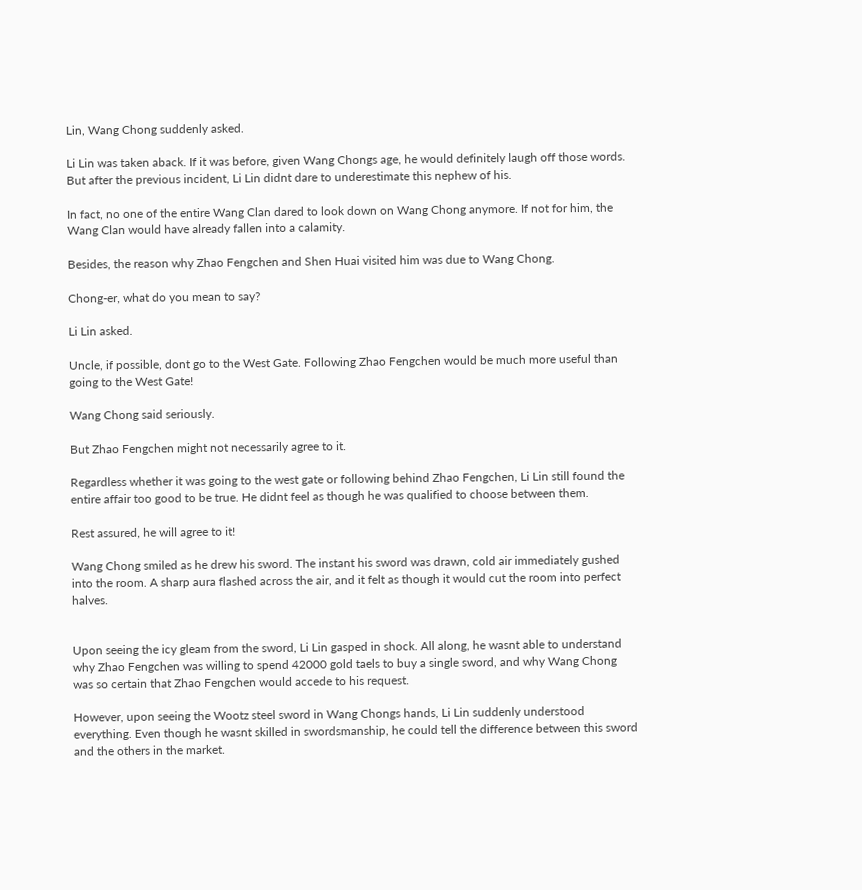Lin, Wang Chong suddenly asked.

Li Lin was taken aback. If it was before, given Wang Chongs age, he would definitely laugh off those words. But after the previous incident, Li Lin didnt dare to underestimate this nephew of his.

In fact, no one of the entire Wang Clan dared to look down on Wang Chong anymore. If not for him, the Wang Clan would have already fallen into a calamity.

Besides, the reason why Zhao Fengchen and Shen Huai visited him was due to Wang Chong.

Chong-er, what do you mean to say?

Li Lin asked.

Uncle, if possible, dont go to the West Gate. Following Zhao Fengchen would be much more useful than going to the West Gate!

Wang Chong said seriously.

But Zhao Fengchen might not necessarily agree to it.

Regardless whether it was going to the west gate or following behind Zhao Fengchen, Li Lin still found the entire affair too good to be true. He didnt feel as though he was qualified to choose between them.

Rest assured, he will agree to it!

Wang Chong smiled as he drew his sword. The instant his sword was drawn, cold air immediately gushed into the room. A sharp aura flashed across the air, and it felt as though it would cut the room into perfect halves.


Upon seeing the icy gleam from the sword, Li Lin gasped in shock. All along, he wasnt able to understand why Zhao Fengchen was willing to spend 42000 gold taels to buy a single sword, and why Wang Chong was so certain that Zhao Fengchen would accede to his request.

However, upon seeing the Wootz steel sword in Wang Chongs hands, Li Lin suddenly understood everything. Even though he wasnt skilled in swordsmanship, he could tell the difference between this sword and the others in the market.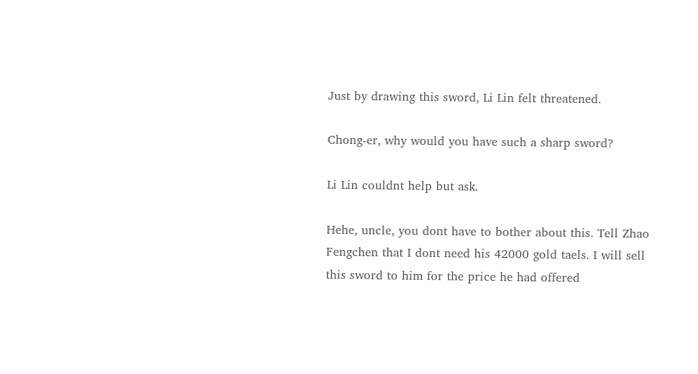Just by drawing this sword, Li Lin felt threatened.

Chong-er, why would you have such a sharp sword?

Li Lin couldnt help but ask.

Hehe, uncle, you dont have to bother about this. Tell Zhao Fengchen that I dont need his 42000 gold taels. I will sell this sword to him for the price he had offered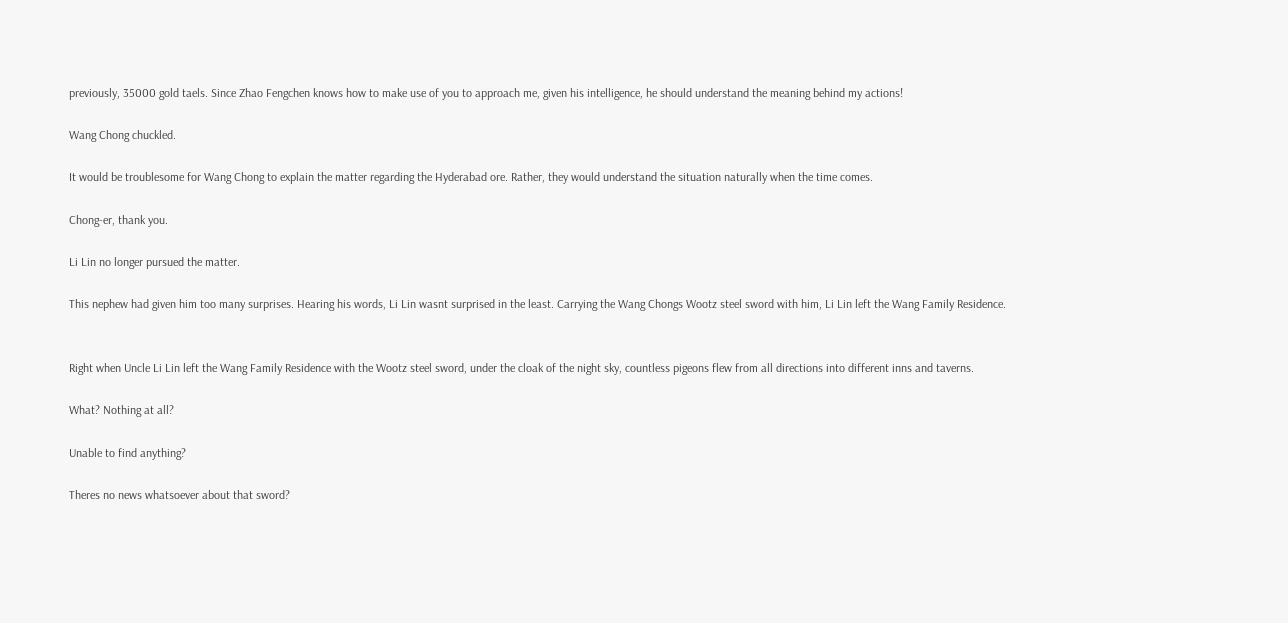previously, 35000 gold taels. Since Zhao Fengchen knows how to make use of you to approach me, given his intelligence, he should understand the meaning behind my actions!

Wang Chong chuckled.

It would be troublesome for Wang Chong to explain the matter regarding the Hyderabad ore. Rather, they would understand the situation naturally when the time comes.

Chong-er, thank you.

Li Lin no longer pursued the matter.

This nephew had given him too many surprises. Hearing his words, Li Lin wasnt surprised in the least. Carrying the Wang Chongs Wootz steel sword with him, Li Lin left the Wang Family Residence.


Right when Uncle Li Lin left the Wang Family Residence with the Wootz steel sword, under the cloak of the night sky, countless pigeons flew from all directions into different inns and taverns.

What? Nothing at all?

Unable to find anything?

Theres no news whatsoever about that sword?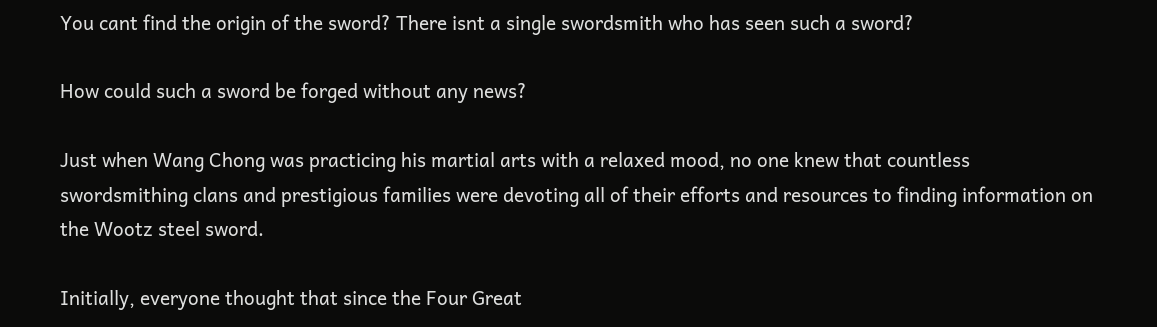You cant find the origin of the sword? There isnt a single swordsmith who has seen such a sword?

How could such a sword be forged without any news?

Just when Wang Chong was practicing his martial arts with a relaxed mood, no one knew that countless swordsmithing clans and prestigious families were devoting all of their efforts and resources to finding information on the Wootz steel sword.

Initially, everyone thought that since the Four Great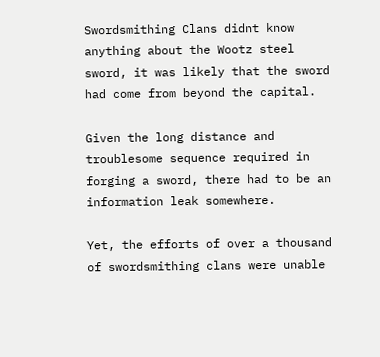Swordsmithing Clans didnt know anything about the Wootz steel sword, it was likely that the sword had come from beyond the capital.

Given the long distance and troublesome sequence required in forging a sword, there had to be an information leak somewhere.

Yet, the efforts of over a thousand of swordsmithing clans were unable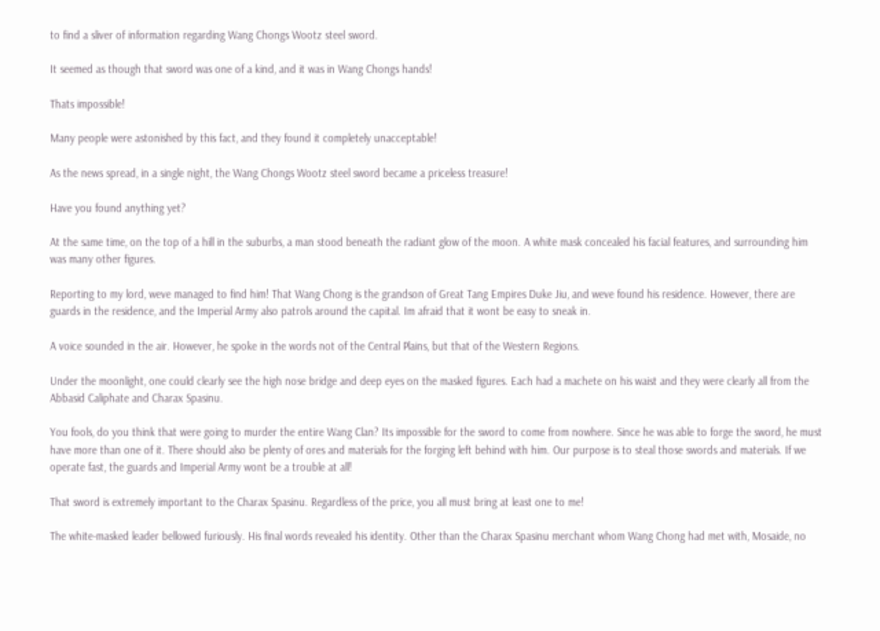to find a sliver of information regarding Wang Chongs Wootz steel sword.

It seemed as though that sword was one of a kind, and it was in Wang Chongs hands!

Thats impossible!

Many people were astonished by this fact, and they found it completely unacceptable!

As the news spread, in a single night, the Wang Chongs Wootz steel sword became a priceless treasure!

Have you found anything yet?

At the same time, on the top of a hill in the suburbs, a man stood beneath the radiant glow of the moon. A white mask concealed his facial features, and surrounding him was many other figures.

Reporting to my lord, weve managed to find him! That Wang Chong is the grandson of Great Tang Empires Duke Jiu, and weve found his residence. However, there are guards in the residence, and the Imperial Army also patrols around the capital. Im afraid that it wont be easy to sneak in.

A voice sounded in the air. However, he spoke in the words not of the Central Plains, but that of the Western Regions.

Under the moonlight, one could clearly see the high nose bridge and deep eyes on the masked figures. Each had a machete on his waist and they were clearly all from the Abbasid Caliphate and Charax Spasinu.

You fools, do you think that were going to murder the entire Wang Clan? Its impossible for the sword to come from nowhere. Since he was able to forge the sword, he must have more than one of it. There should also be plenty of ores and materials for the forging left behind with him. Our purpose is to steal those swords and materials. If we operate fast, the guards and Imperial Army wont be a trouble at all!

That sword is extremely important to the Charax Spasinu. Regardless of the price, you all must bring at least one to me!

The white-masked leader bellowed furiously. His final words revealed his identity. Other than the Charax Spasinu merchant whom Wang Chong had met with, Mosaide, no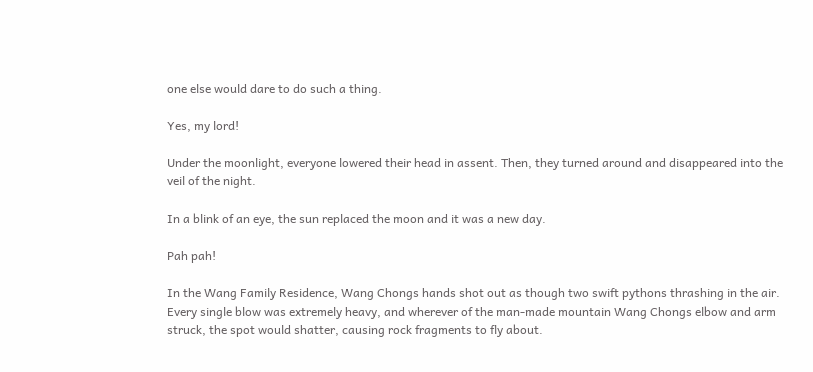one else would dare to do such a thing.

Yes, my lord!

Under the moonlight, everyone lowered their head in assent. Then, they turned around and disappeared into the veil of the night.

In a blink of an eye, the sun replaced the moon and it was a new day.

Pah pah!

In the Wang Family Residence, Wang Chongs hands shot out as though two swift pythons thrashing in the air. Every single blow was extremely heavy, and wherever of the man-made mountain Wang Chongs elbow and arm struck, the spot would shatter, causing rock fragments to fly about.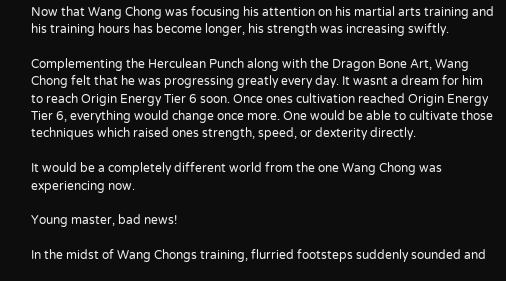Now that Wang Chong was focusing his attention on his martial arts training and his training hours has become longer, his strength was increasing swiftly.

Complementing the Herculean Punch along with the Dragon Bone Art, Wang Chong felt that he was progressing greatly every day. It wasnt a dream for him to reach Origin Energy Tier 6 soon. Once ones cultivation reached Origin Energy Tier 6, everything would change once more. One would be able to cultivate those techniques which raised ones strength, speed, or dexterity directly.

It would be a completely different world from the one Wang Chong was experiencing now.

Young master, bad news!

In the midst of Wang Chongs training, flurried footsteps suddenly sounded and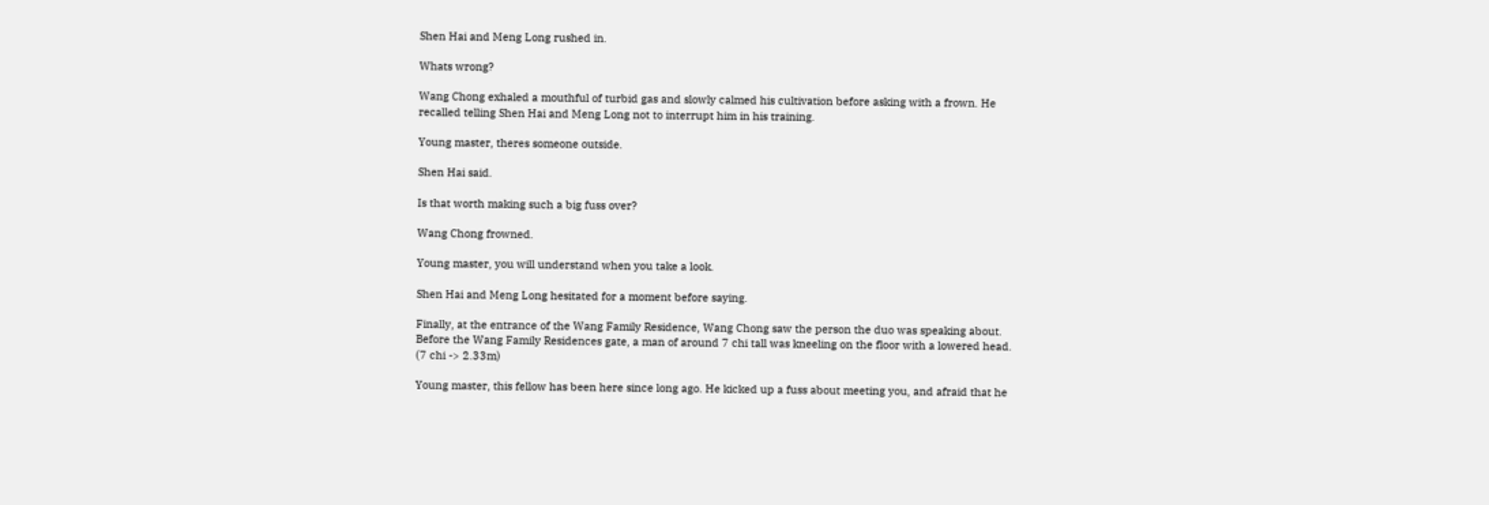Shen Hai and Meng Long rushed in.

Whats wrong?

Wang Chong exhaled a mouthful of turbid gas and slowly calmed his cultivation before asking with a frown. He recalled telling Shen Hai and Meng Long not to interrupt him in his training.

Young master, theres someone outside.

Shen Hai said.

Is that worth making such a big fuss over?

Wang Chong frowned.

Young master, you will understand when you take a look.

Shen Hai and Meng Long hesitated for a moment before saying.

Finally, at the entrance of the Wang Family Residence, Wang Chong saw the person the duo was speaking about. Before the Wang Family Residences gate, a man of around 7 chi tall was kneeling on the floor with a lowered head.
(7 chi -> 2.33m)

Young master, this fellow has been here since long ago. He kicked up a fuss about meeting you, and afraid that he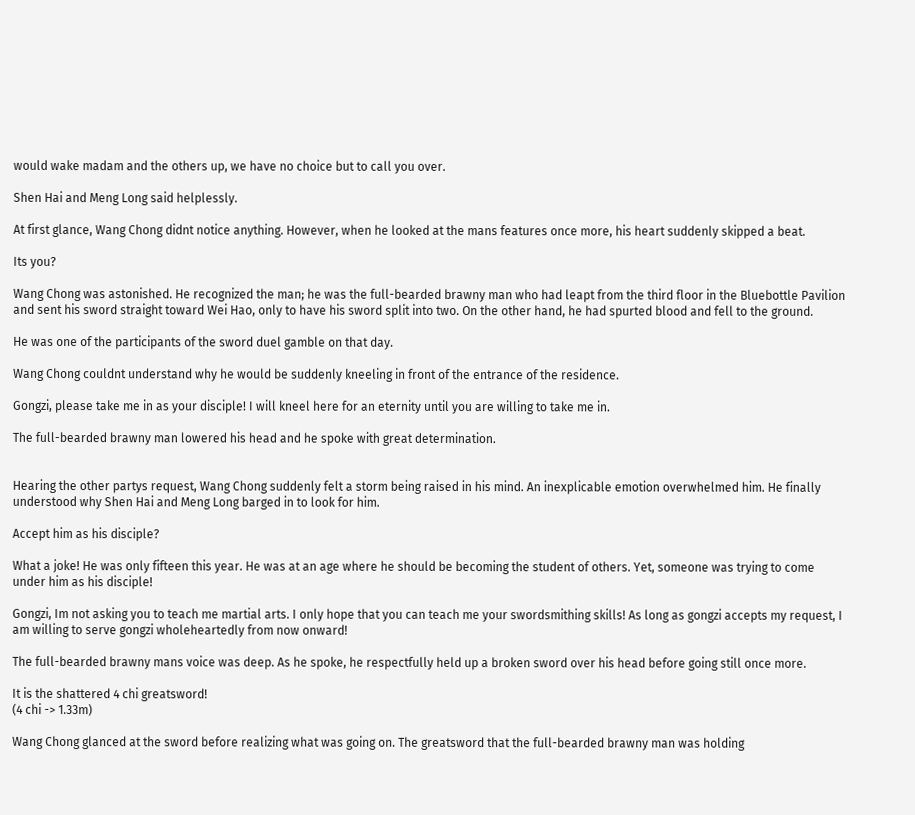would wake madam and the others up, we have no choice but to call you over.

Shen Hai and Meng Long said helplessly.

At first glance, Wang Chong didnt notice anything. However, when he looked at the mans features once more, his heart suddenly skipped a beat.

Its you?

Wang Chong was astonished. He recognized the man; he was the full-bearded brawny man who had leapt from the third floor in the Bluebottle Pavilion and sent his sword straight toward Wei Hao, only to have his sword split into two. On the other hand, he had spurted blood and fell to the ground.

He was one of the participants of the sword duel gamble on that day.

Wang Chong couldnt understand why he would be suddenly kneeling in front of the entrance of the residence.

Gongzi, please take me in as your disciple! I will kneel here for an eternity until you are willing to take me in.

The full-bearded brawny man lowered his head and he spoke with great determination.


Hearing the other partys request, Wang Chong suddenly felt a storm being raised in his mind. An inexplicable emotion overwhelmed him. He finally understood why Shen Hai and Meng Long barged in to look for him.

Accept him as his disciple?

What a joke! He was only fifteen this year. He was at an age where he should be becoming the student of others. Yet, someone was trying to come under him as his disciple!

Gongzi, Im not asking you to teach me martial arts. I only hope that you can teach me your swordsmithing skills! As long as gongzi accepts my request, I am willing to serve gongzi wholeheartedly from now onward!

The full-bearded brawny mans voice was deep. As he spoke, he respectfully held up a broken sword over his head before going still once more.

It is the shattered 4 chi greatsword!
(4 chi -> 1.33m)

Wang Chong glanced at the sword before realizing what was going on. The greatsword that the full-bearded brawny man was holding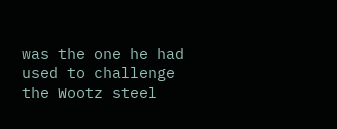was the one he had used to challenge the Wootz steel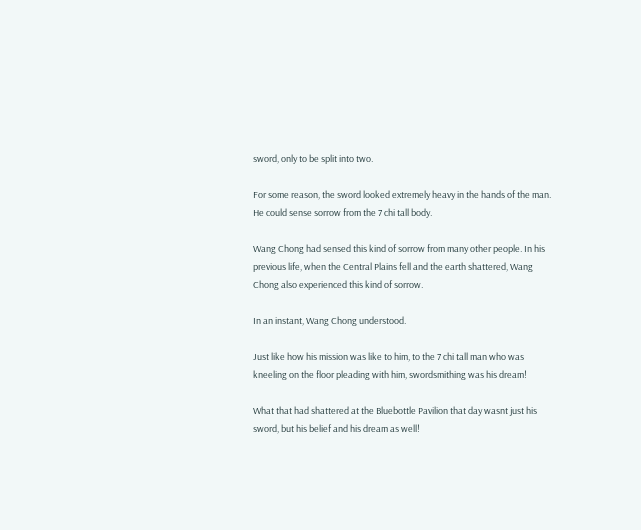sword, only to be split into two.

For some reason, the sword looked extremely heavy in the hands of the man. He could sense sorrow from the 7 chi tall body.

Wang Chong had sensed this kind of sorrow from many other people. In his previous life, when the Central Plains fell and the earth shattered, Wang Chong also experienced this kind of sorrow.

In an instant, Wang Chong understood.

Just like how his mission was like to him, to the 7 chi tall man who was kneeling on the floor pleading with him, swordsmithing was his dream!

What that had shattered at the Bluebottle Pavilion that day wasnt just his sword, but his belief and his dream as well!